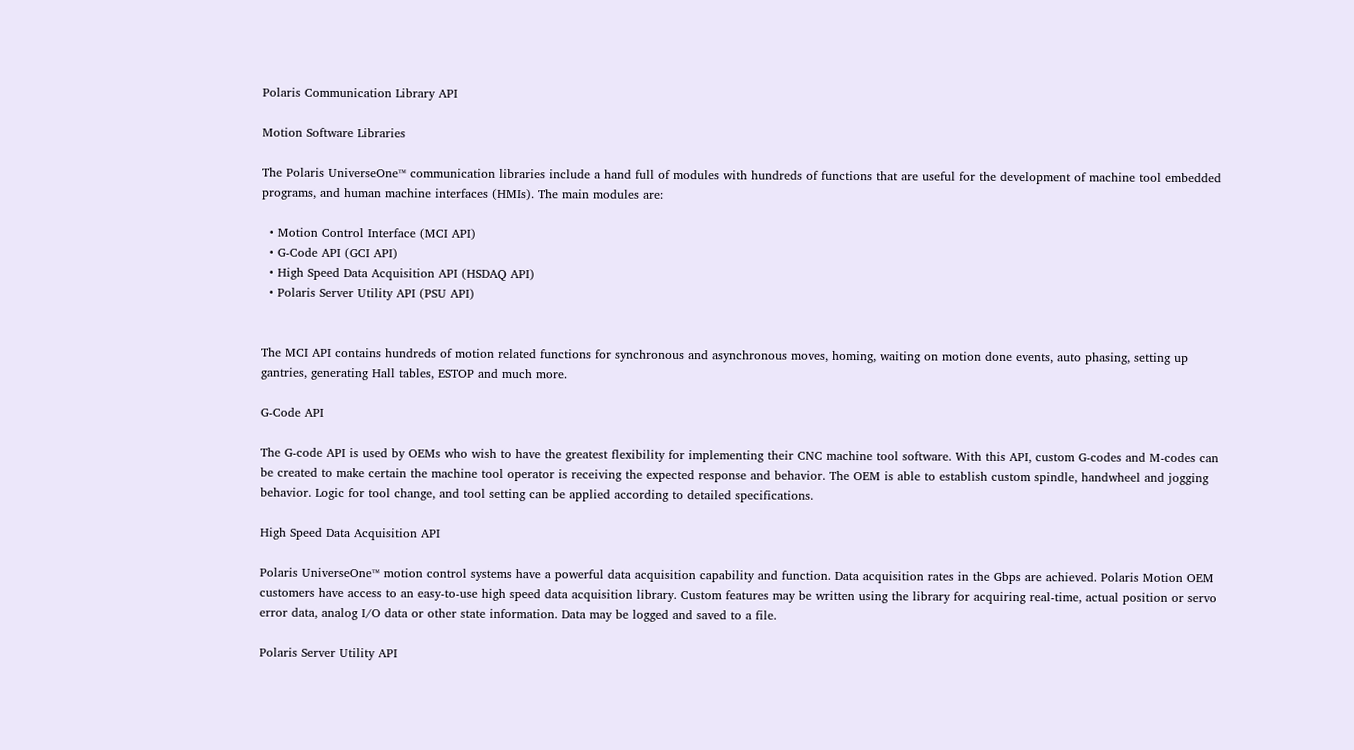Polaris Communication Library API

Motion Software Libraries

The Polaris UniverseOne™ communication libraries include a hand full of modules with hundreds of functions that are useful for the development of machine tool embedded programs, and human machine interfaces (HMIs). The main modules are:

  • Motion Control Interface (MCI API)
  • G-Code API (GCI API)
  • High Speed Data Acquisition API (HSDAQ API)
  • Polaris Server Utility API (PSU API)


The MCI API contains hundreds of motion related functions for synchronous and asynchronous moves, homing, waiting on motion done events, auto phasing, setting up gantries, generating Hall tables, ESTOP and much more.

G-Code API

The G-code API is used by OEMs who wish to have the greatest flexibility for implementing their CNC machine tool software. With this API, custom G-codes and M-codes can be created to make certain the machine tool operator is receiving the expected response and behavior. The OEM is able to establish custom spindle, handwheel and jogging behavior. Logic for tool change, and tool setting can be applied according to detailed specifications.

High Speed Data Acquisition API

Polaris UniverseOne™ motion control systems have a powerful data acquisition capability and function. Data acquisition rates in the Gbps are achieved. Polaris Motion OEM customers have access to an easy-to-use high speed data acquisition library. Custom features may be written using the library for acquiring real-time, actual position or servo error data, analog I/O data or other state information. Data may be logged and saved to a file.

Polaris Server Utility API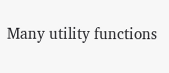Many utility functions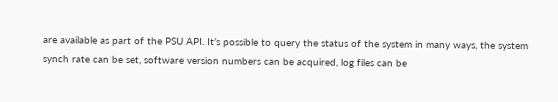are available as part of the PSU API. It’s possible to query the status of the system in many ways, the system synch rate can be set, software version numbers can be acquired, log files can be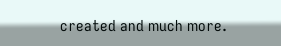created and much more.